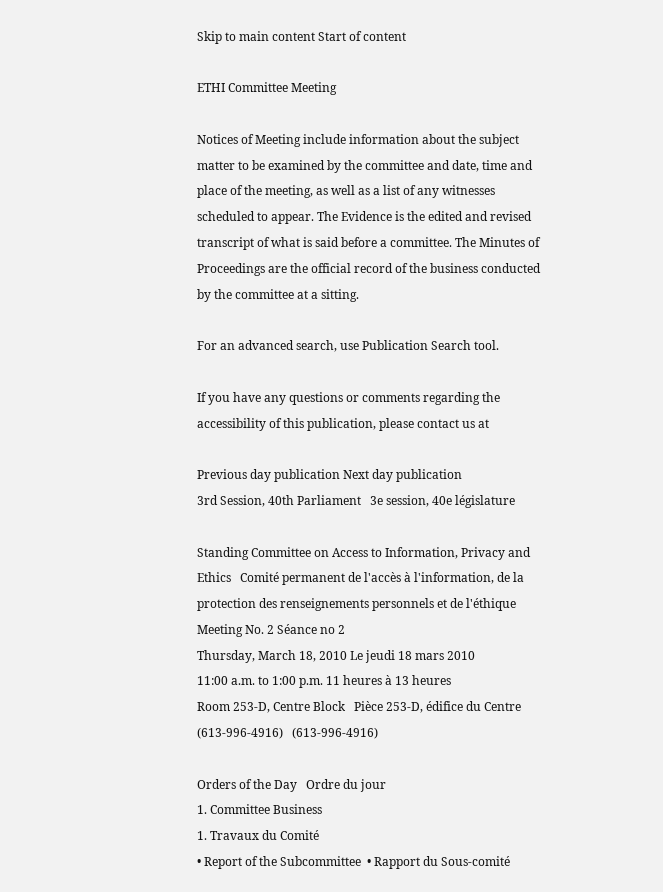Skip to main content Start of content

ETHI Committee Meeting

Notices of Meeting include information about the subject matter to be examined by the committee and date, time and place of the meeting, as well as a list of any witnesses scheduled to appear. The Evidence is the edited and revised transcript of what is said before a committee. The Minutes of Proceedings are the official record of the business conducted by the committee at a sitting.

For an advanced search, use Publication Search tool.

If you have any questions or comments regarding the accessibility of this publication, please contact us at

Previous day publication Next day publication
3rd Session, 40th Parliament   3e session, 40e législature

Standing Committee on Access to Information, Privacy and Ethics   Comité permanent de l'accès à l'information, de la protection des renseignements personnels et de l'éthique
Meeting No. 2 Séance no 2
Thursday, March 18, 2010 Le jeudi 18 mars 2010
11:00 a.m. to 1:00 p.m. 11 heures à 13 heures
Room 253-D, Centre Block   Pièce 253-D, édifice du Centre
(613-996-4916)   (613-996-4916)

Orders of the Day   Ordre du jour
1. Committee Business
1. Travaux du Comité
• Report of the Subcommittee  • Rapport du Sous-comité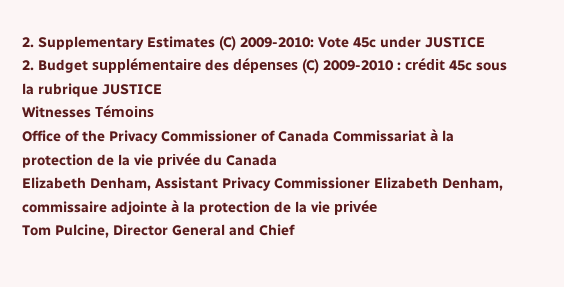2. Supplementary Estimates (C) 2009-2010: Vote 45c under JUSTICE
2. Budget supplémentaire des dépenses (C) 2009-2010 : crédit 45c sous la rubrique JUSTICE
Witnesses Témoins
Office of the Privacy Commissioner of Canada Commissariat à la protection de la vie privée du Canada
Elizabeth Denham, Assistant Privacy Commissioner Elizabeth Denham, commissaire adjointe à la protection de la vie privée
Tom Pulcine, Director General and Chief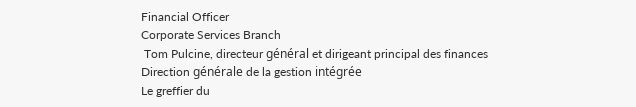Financial Officer
Corporate Services Branch
 Tom Pulcine, directeur général et dirigeant principal des finances
Direction générale de la gestion intégrée
Le greffier du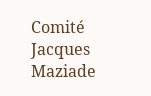Comité
Jacques Maziade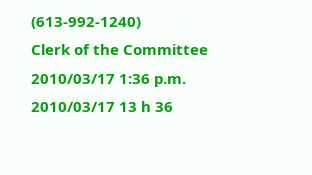(613-992-1240)
Clerk of the Committee
2010/03/17 1:36 p.m.   2010/03/17 13 h 36